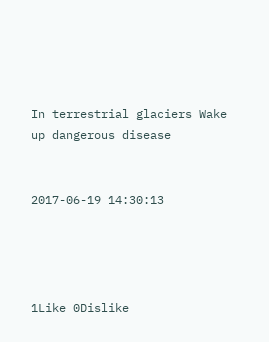In terrestrial glaciers Wake up dangerous disease


2017-06-19 14:30:13




1Like 0Dislike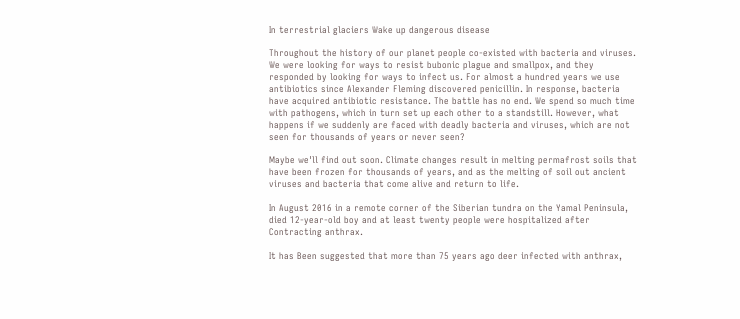In terrestrial glaciers Wake up dangerous disease

Throughout the history of our planet people co-existed with bacteria and viruses. We were looking for ways to resist bubonic plague and smallpox, and they responded by looking for ways to infect us. For almost a hundred years we use antibiotics since Alexander Fleming discovered penicillin. In response, bacteria have acquired antibiotic resistance. The battle has no end. We spend so much time with pathogens, which in turn set up each other to a standstill. However, what happens if we suddenly are faced with deadly bacteria and viruses, which are not seen for thousands of years or never seen?

Maybe we'll find out soon. Climate changes result in melting permafrost soils that have been frozen for thousands of years, and as the melting of soil out ancient viruses and bacteria that come alive and return to life.

In August 2016 in a remote corner of the Siberian tundra on the Yamal Peninsula, died 12-year-old boy and at least twenty people were hospitalized after Contracting anthrax.

It has Been suggested that more than 75 years ago deer infected with anthrax,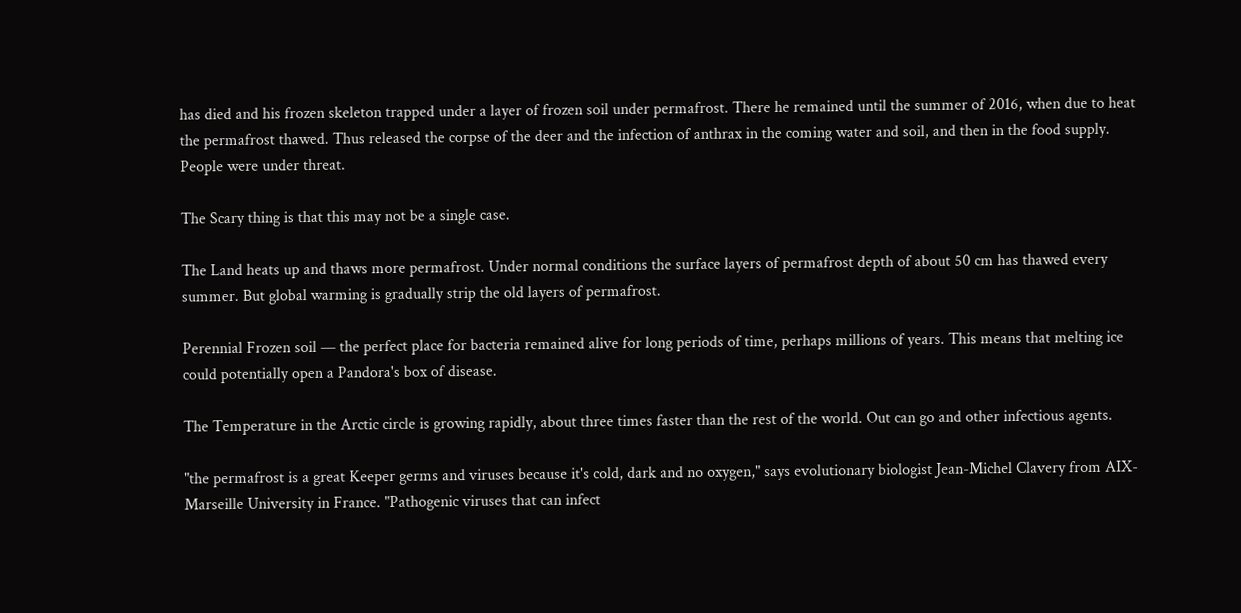has died and his frozen skeleton trapped under a layer of frozen soil under permafrost. There he remained until the summer of 2016, when due to heat the permafrost thawed. Thus released the corpse of the deer and the infection of anthrax in the coming water and soil, and then in the food supply. People were under threat.

The Scary thing is that this may not be a single case.

The Land heats up and thaws more permafrost. Under normal conditions the surface layers of permafrost depth of about 50 cm has thawed every summer. But global warming is gradually strip the old layers of permafrost.

Perennial Frozen soil — the perfect place for bacteria remained alive for long periods of time, perhaps millions of years. This means that melting ice could potentially open a Pandora's box of disease.

The Temperature in the Arctic circle is growing rapidly, about three times faster than the rest of the world. Out can go and other infectious agents.

"the permafrost is a great Keeper germs and viruses because it's cold, dark and no oxygen," says evolutionary biologist Jean-Michel Clavery from AIX-Marseille University in France. "Pathogenic viruses that can infect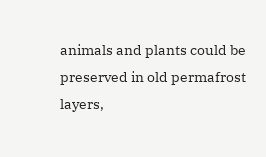animals and plants could be preserved in old permafrost layers,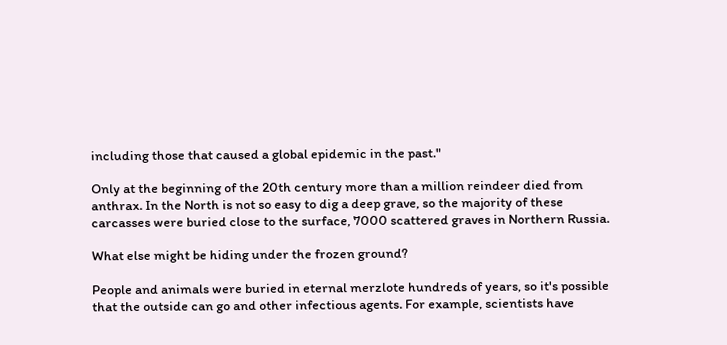including those that caused a global epidemic in the past."

Only at the beginning of the 20th century more than a million reindeer died from anthrax. In the North is not so easy to dig a deep grave, so the majority of these carcasses were buried close to the surface, 7000 scattered graves in Northern Russia.

What else might be hiding under the frozen ground?

People and animals were buried in eternal merzlote hundreds of years, so it's possible that the outside can go and other infectious agents. For example, scientists have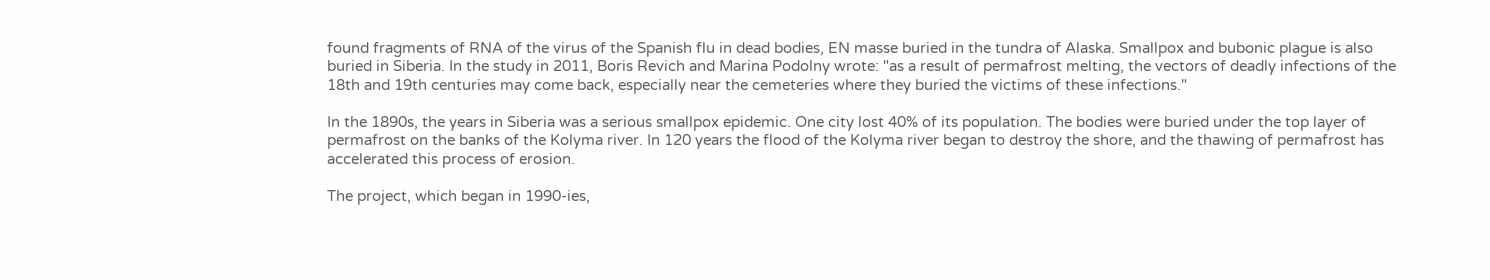found fragments of RNA of the virus of the Spanish flu in dead bodies, EN masse buried in the tundra of Alaska. Smallpox and bubonic plague is also buried in Siberia. In the study in 2011, Boris Revich and Marina Podolny wrote: "as a result of permafrost melting, the vectors of deadly infections of the 18th and 19th centuries may come back, especially near the cemeteries where they buried the victims of these infections."

In the 1890s, the years in Siberia was a serious smallpox epidemic. One city lost 40% of its population. The bodies were buried under the top layer of permafrost on the banks of the Kolyma river. In 120 years the flood of the Kolyma river began to destroy the shore, and the thawing of permafrost has accelerated this process of erosion.

The project, which began in 1990-ies,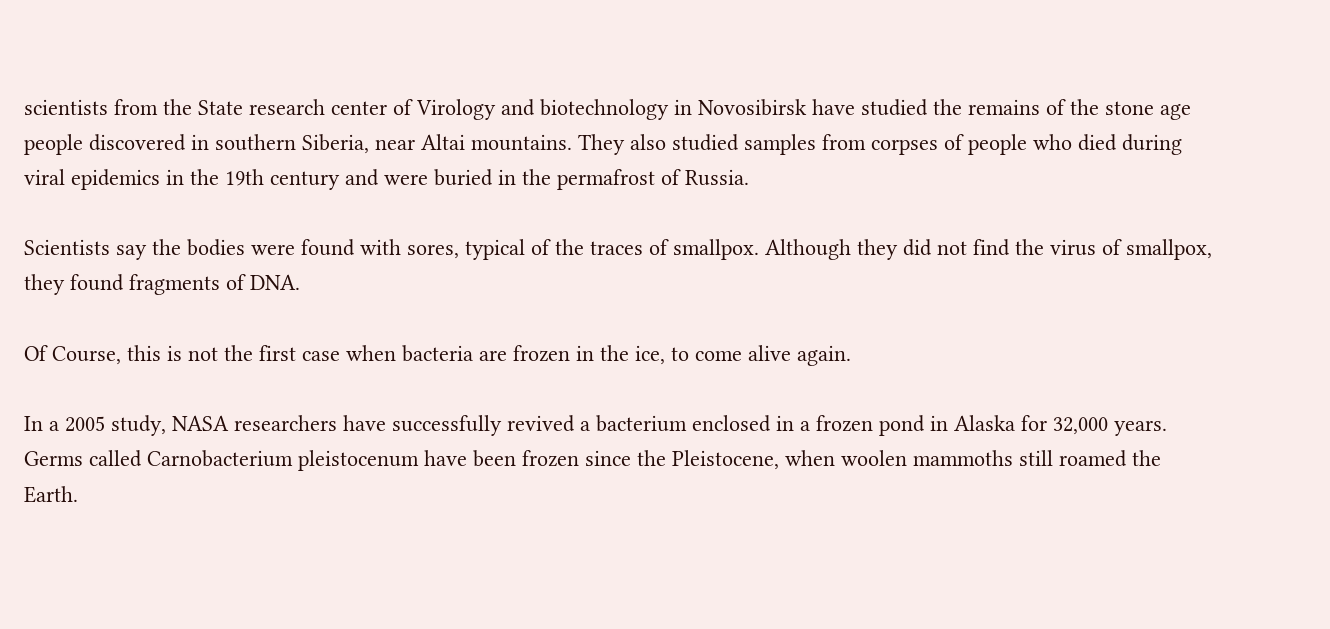scientists from the State research center of Virology and biotechnology in Novosibirsk have studied the remains of the stone age people discovered in southern Siberia, near Altai mountains. They also studied samples from corpses of people who died during viral epidemics in the 19th century and were buried in the permafrost of Russia.

Scientists say the bodies were found with sores, typical of the traces of smallpox. Although they did not find the virus of smallpox, they found fragments of DNA.

Of Course, this is not the first case when bacteria are frozen in the ice, to come alive again.

In a 2005 study, NASA researchers have successfully revived a bacterium enclosed in a frozen pond in Alaska for 32,000 years. Germs called Carnobacterium pleistocenum have been frozen since the Pleistocene, when woolen mammoths still roamed the Earth.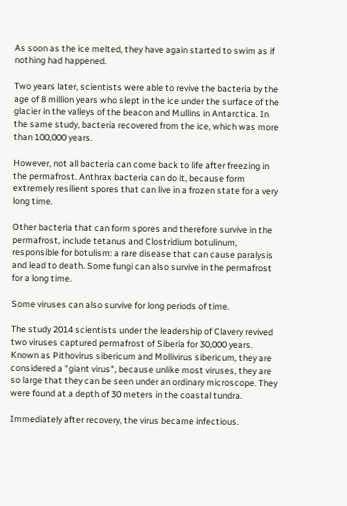As soon as the ice melted, they have again started to swim as if nothing had happened.

Two years later, scientists were able to revive the bacteria by the age of 8 million years who slept in the ice under the surface of the glacier in the valleys of the beacon and Mullins in Antarctica. In the same study, bacteria recovered from the ice, which was more than 100,000 years.

However, not all bacteria can come back to life after freezing in the permafrost. Anthrax bacteria can do it, because form extremely resilient spores that can live in a frozen state for a very long time.

Other bacteria that can form spores and therefore survive in the permafrost, include tetanus and Clostridium botulinum, responsible for botulism: a rare disease that can cause paralysis and lead to death. Some fungi can also survive in the permafrost for a long time.

Some viruses can also survive for long periods of time.

The study 2014 scientists under the leadership of Clavery revived two viruses captured permafrost of Siberia for 30,000 years. Known as Pithovirus sibericum and Mollivirus sibericum, they are considered a "giant virus", because unlike most viruses, they are so large that they can be seen under an ordinary microscope. They were found at a depth of 30 meters in the coastal tundra.

Immediately after recovery, the virus became infectious.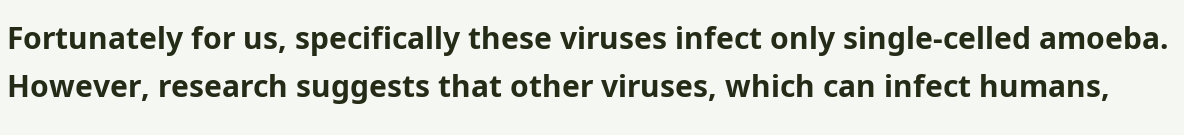Fortunately for us, specifically these viruses infect only single-celled amoeba. However, research suggests that other viruses, which can infect humans,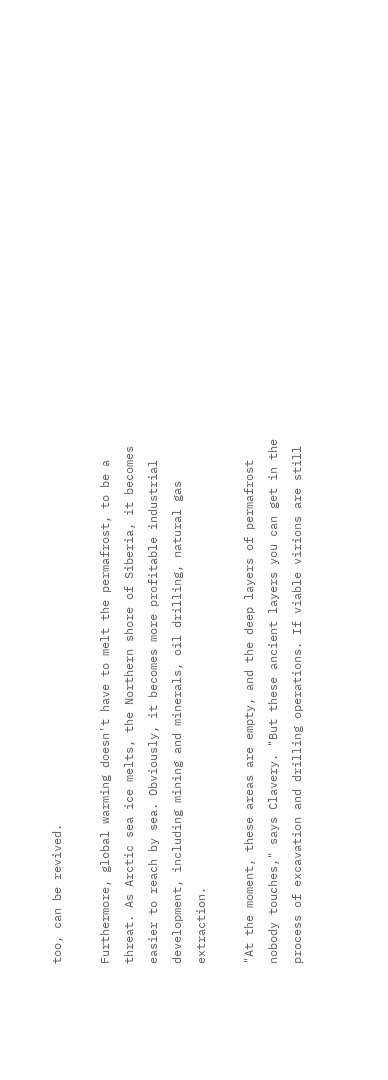too, can be revived.

Furthermore, global warming doesn't have to melt the permafrost, to be a threat. As Arctic sea ice melts, the Northern shore of Siberia, it becomes easier to reach by sea. Obviously, it becomes more profitable industrial development, including mining and minerals, oil drilling, natural gas extraction.

"At the moment, these areas are empty, and the deep layers of permafrost nobody touches," says Clavery. "But these ancient layers you can get in the process of excavation and drilling operations. If viable virions are still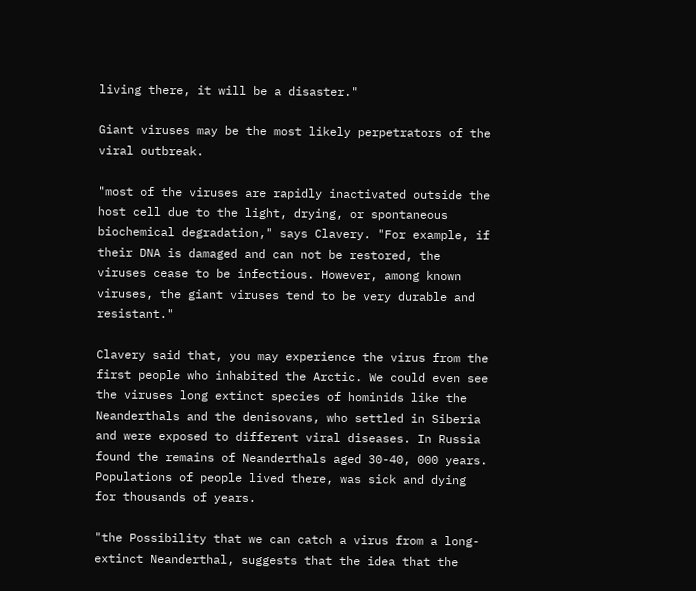living there, it will be a disaster."

Giant viruses may be the most likely perpetrators of the viral outbreak.

"most of the viruses are rapidly inactivated outside the host cell due to the light, drying, or spontaneous biochemical degradation," says Clavery. "For example, if their DNA is damaged and can not be restored, the viruses cease to be infectious. However, among known viruses, the giant viruses tend to be very durable and resistant."

Clavery said that, you may experience the virus from the first people who inhabited the Arctic. We could even see the viruses long extinct species of hominids like the Neanderthals and the denisovans, who settled in Siberia and were exposed to different viral diseases. In Russia found the remains of Neanderthals aged 30-40, 000 years. Populations of people lived there, was sick and dying for thousands of years.

"the Possibility that we can catch a virus from a long-extinct Neanderthal, suggests that the idea that the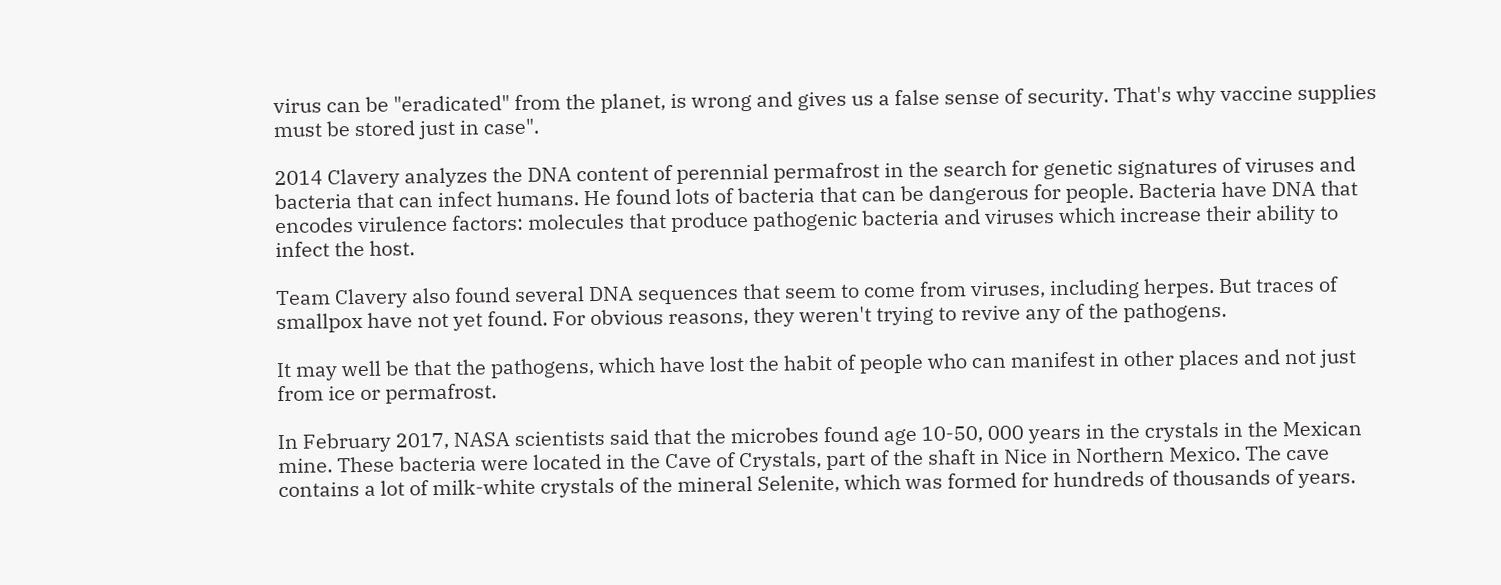virus can be "eradicated" from the planet, is wrong and gives us a false sense of security. That's why vaccine supplies must be stored just in case".

2014 Clavery analyzes the DNA content of perennial permafrost in the search for genetic signatures of viruses and bacteria that can infect humans. He found lots of bacteria that can be dangerous for people. Bacteria have DNA that encodes virulence factors: molecules that produce pathogenic bacteria and viruses which increase their ability to infect the host.

Team Clavery also found several DNA sequences that seem to come from viruses, including herpes. But traces of smallpox have not yet found. For obvious reasons, they weren't trying to revive any of the pathogens.

It may well be that the pathogens, which have lost the habit of people who can manifest in other places and not just from ice or permafrost.

In February 2017, NASA scientists said that the microbes found age 10-50, 000 years in the crystals in the Mexican mine. These bacteria were located in the Cave of Crystals, part of the shaft in Nice in Northern Mexico. The cave contains a lot of milk-white crystals of the mineral Selenite, which was formed for hundreds of thousands of years.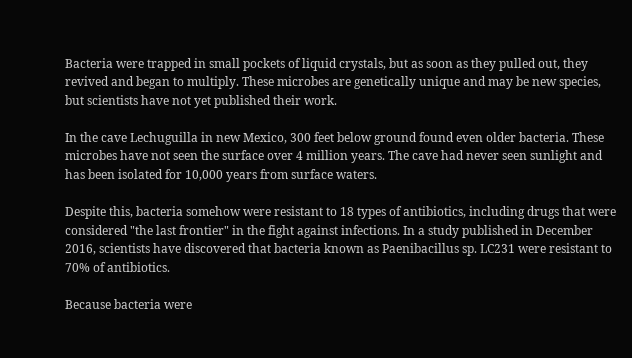Bacteria were trapped in small pockets of liquid crystals, but as soon as they pulled out, they revived and began to multiply. These microbes are genetically unique and may be new species, but scientists have not yet published their work.

In the cave Lechuguilla in new Mexico, 300 feet below ground found even older bacteria. These microbes have not seen the surface over 4 million years. The cave had never seen sunlight and has been isolated for 10,000 years from surface waters.

Despite this, bacteria somehow were resistant to 18 types of antibiotics, including drugs that were considered "the last frontier" in the fight against infections. In a study published in December 2016, scientists have discovered that bacteria known as Paenibacillus sp. LC231 were resistant to 70% of antibiotics.

Because bacteria were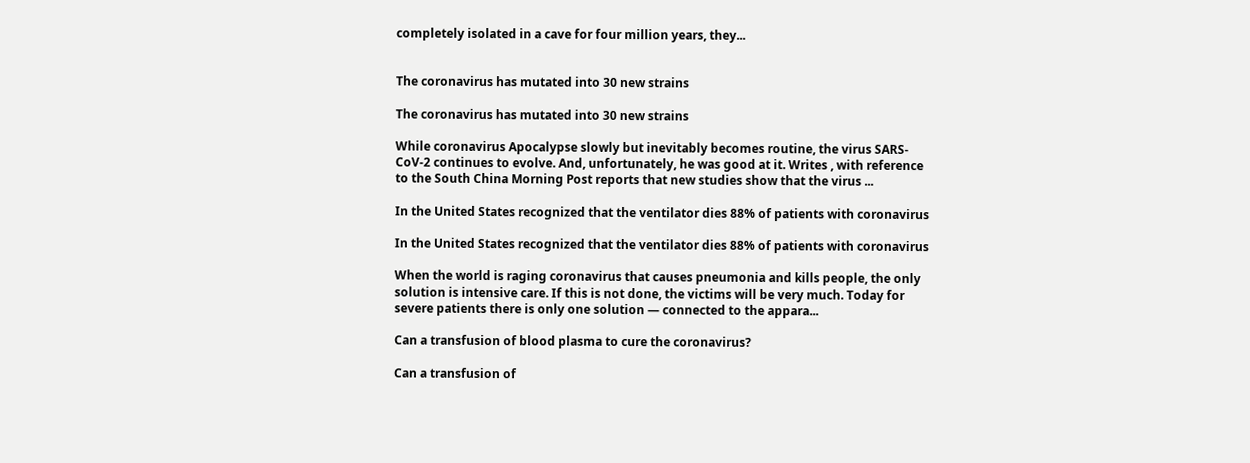completely isolated in a cave for four million years, they...


The coronavirus has mutated into 30 new strains

The coronavirus has mutated into 30 new strains

While coronavirus Apocalypse slowly but inevitably becomes routine, the virus SARS-CoV-2 continues to evolve. And, unfortunately, he was good at it. Writes , with reference to the South China Morning Post reports that new studies show that the virus ...

In the United States recognized that the ventilator dies 88% of patients with coronavirus

In the United States recognized that the ventilator dies 88% of patients with coronavirus

When the world is raging coronavirus that causes pneumonia and kills people, the only solution is intensive care. If this is not done, the victims will be very much. Today for severe patients there is only one solution — connected to the appara...

Can a transfusion of blood plasma to cure the coronavirus?

Can a transfusion of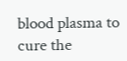blood plasma to cure the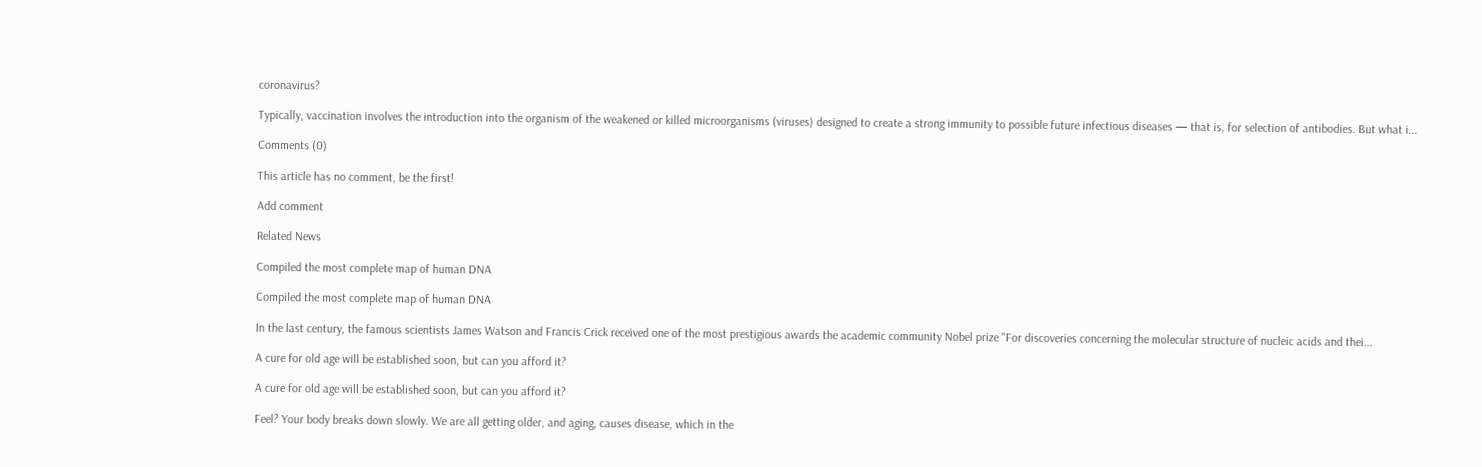coronavirus?

Typically, vaccination involves the introduction into the organism of the weakened or killed microorganisms (viruses) designed to create a strong immunity to possible future infectious diseases — that is, for selection of antibodies. But what i...

Comments (0)

This article has no comment, be the first!

Add comment

Related News

Compiled the most complete map of human DNA

Compiled the most complete map of human DNA

In the last century, the famous scientists James Watson and Francis Crick received one of the most prestigious awards the academic community Nobel prize "For discoveries concerning the molecular structure of nucleic acids and thei...

A cure for old age will be established soon, but can you afford it?

A cure for old age will be established soon, but can you afford it?

Feel? Your body breaks down slowly. We are all getting older, and aging, causes disease, which in the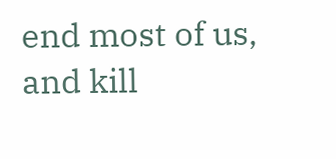end most of us, and kill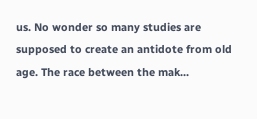us. No wonder so many studies are supposed to create an antidote from old age. The race between the mak...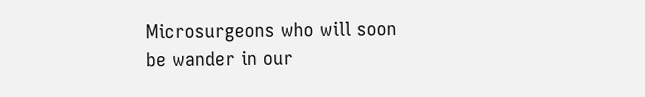Microsurgeons who will soon be wander in our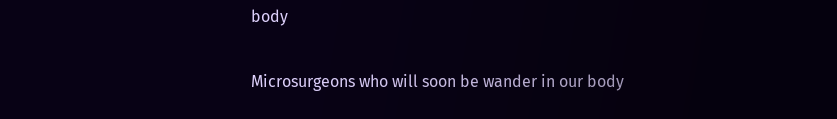body

Microsurgeons who will soon be wander in our body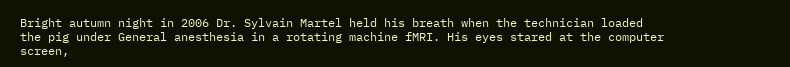Bright autumn night in 2006 Dr. Sylvain Martel held his breath when the technician loaded the pig under General anesthesia in a rotating machine fMRI. His eyes stared at the computer screen,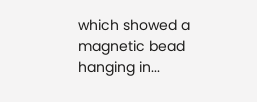which showed a magnetic bead hanging in...